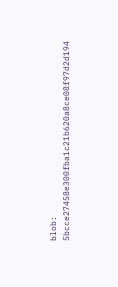blob: 5bcce27458e300fba1c21b620a8ce08f97d2d194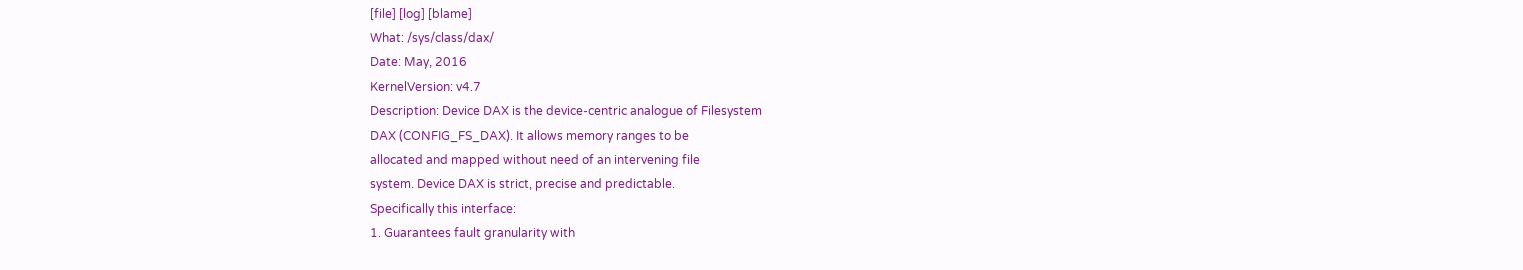[file] [log] [blame]
What: /sys/class/dax/
Date: May, 2016
KernelVersion: v4.7
Description: Device DAX is the device-centric analogue of Filesystem
DAX (CONFIG_FS_DAX). It allows memory ranges to be
allocated and mapped without need of an intervening file
system. Device DAX is strict, precise and predictable.
Specifically this interface:
1. Guarantees fault granularity with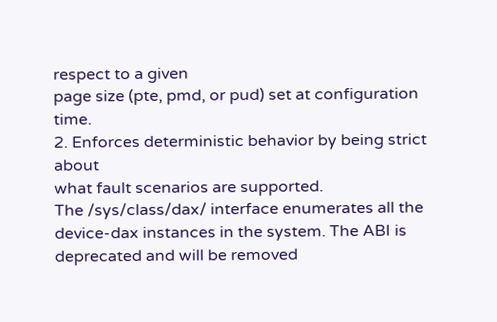respect to a given
page size (pte, pmd, or pud) set at configuration time.
2. Enforces deterministic behavior by being strict about
what fault scenarios are supported.
The /sys/class/dax/ interface enumerates all the
device-dax instances in the system. The ABI is
deprecated and will be removed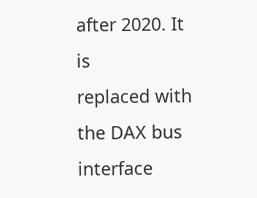after 2020. It is
replaced with the DAX bus interface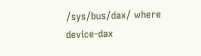/sys/bus/dax/ where
device-dax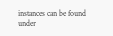instances can be found under